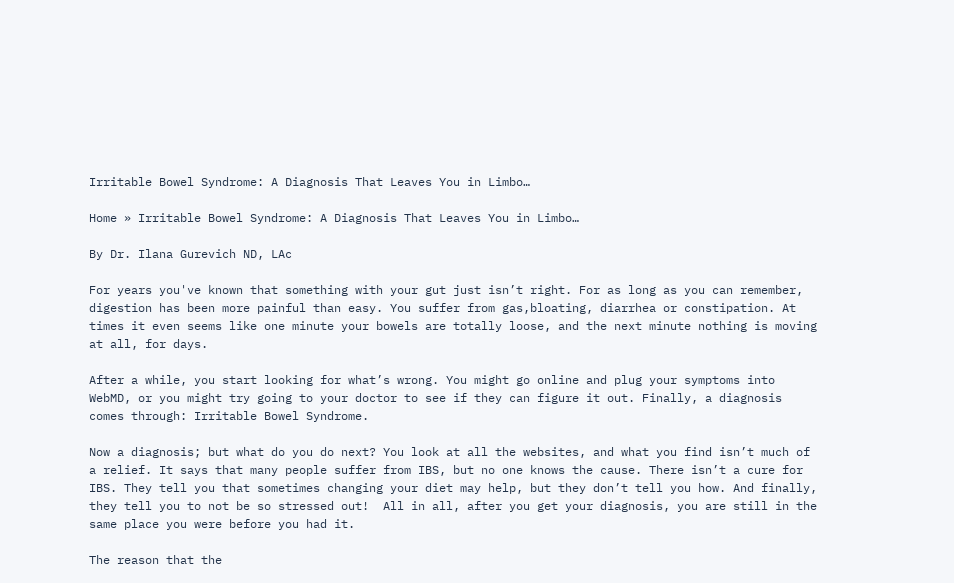Irritable Bowel Syndrome: A Diagnosis That Leaves You in Limbo…

Home » Irritable Bowel Syndrome: A Diagnosis That Leaves You in Limbo…

By Dr. Ilana Gurevich ND, LAc

For years you've known that something with your gut just isn’t right. For as long as you can remember, digestion has been more painful than easy. You suffer from gas,bloating, diarrhea or constipation. At times it even seems like one minute your bowels are totally loose, and the next minute nothing is moving at all, for days.

After a while, you start looking for what’s wrong. You might go online and plug your symptoms into WebMD, or you might try going to your doctor to see if they can figure it out. Finally, a diagnosis comes through: Irritable Bowel Syndrome.

Now a diagnosis; but what do you do next? You look at all the websites, and what you find isn’t much of a relief. It says that many people suffer from IBS, but no one knows the cause. There isn’t a cure for IBS. They tell you that sometimes changing your diet may help, but they don’t tell you how. And finally, they tell you to not be so stressed out!  All in all, after you get your diagnosis, you are still in the same place you were before you had it.

The reason that the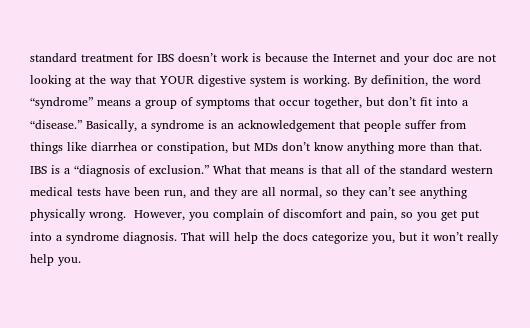standard treatment for IBS doesn’t work is because the Internet and your doc are not looking at the way that YOUR digestive system is working. By definition, the word “syndrome” means a group of symptoms that occur together, but don’t fit into a “disease.” Basically, a syndrome is an acknowledgement that people suffer from things like diarrhea or constipation, but MDs don’t know anything more than that. IBS is a “diagnosis of exclusion.” What that means is that all of the standard western medical tests have been run, and they are all normal, so they can’t see anything physically wrong.  However, you complain of discomfort and pain, so you get put into a syndrome diagnosis. That will help the docs categorize you, but it won’t really help you.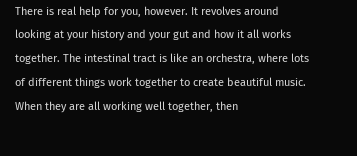There is real help for you, however. It revolves around looking at your history and your gut and how it all works together. The intestinal tract is like an orchestra, where lots of different things work together to create beautiful music. When they are all working well together, then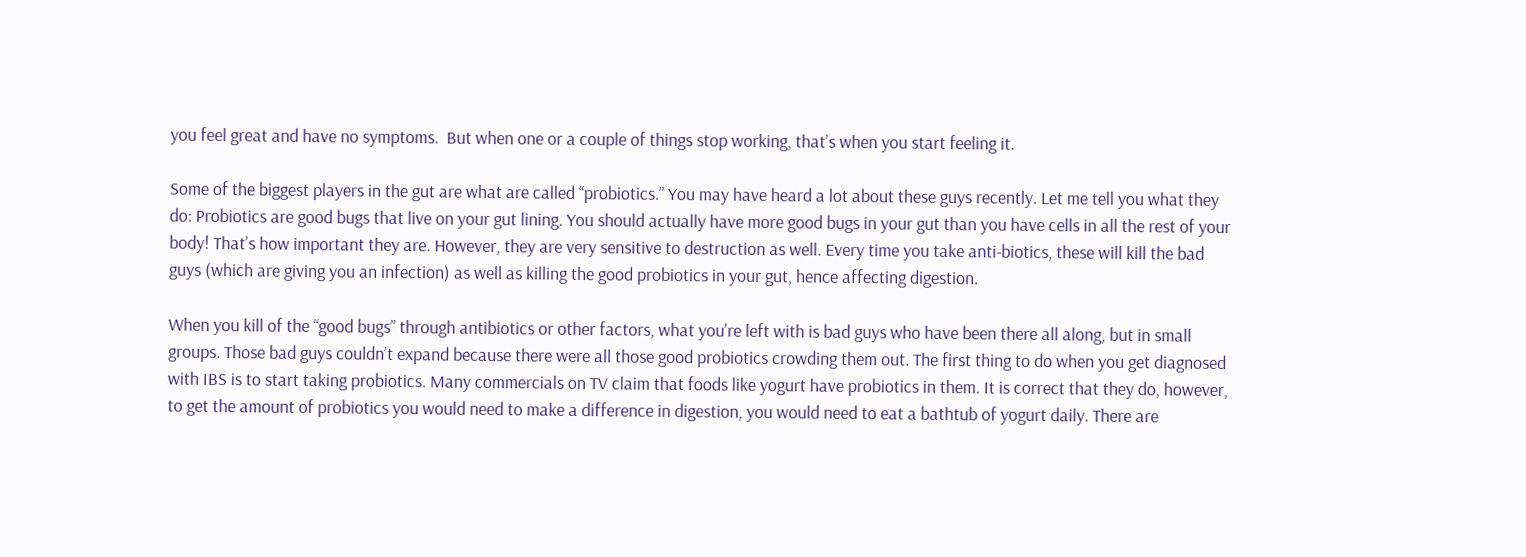you feel great and have no symptoms.  But when one or a couple of things stop working, that’s when you start feeling it.

Some of the biggest players in the gut are what are called “probiotics.” You may have heard a lot about these guys recently. Let me tell you what they do: Probiotics are good bugs that live on your gut lining. You should actually have more good bugs in your gut than you have cells in all the rest of your body! That’s how important they are. However, they are very sensitive to destruction as well. Every time you take anti-biotics, these will kill the bad guys (which are giving you an infection) as well as killing the good probiotics in your gut, hence affecting digestion.

When you kill of the “good bugs” through antibiotics or other factors, what you’re left with is bad guys who have been there all along, but in small groups. Those bad guys couldn’t expand because there were all those good probiotics crowding them out. The first thing to do when you get diagnosed with IBS is to start taking probiotics. Many commercials on TV claim that foods like yogurt have probiotics in them. It is correct that they do, however, to get the amount of probiotics you would need to make a difference in digestion, you would need to eat a bathtub of yogurt daily. There are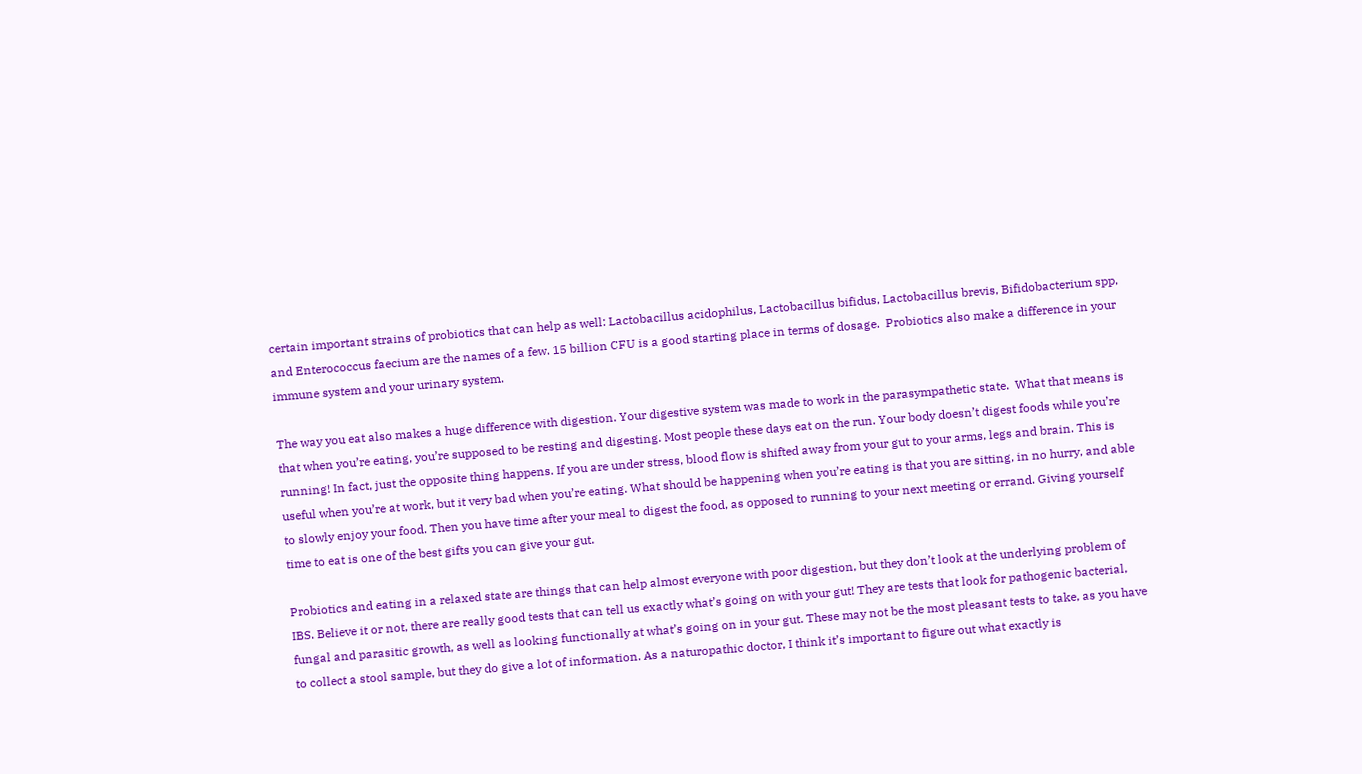certain important strains of probiotics that can help as well: Lactobacillus acidophilus, Lactobacillus bifidus, Lactobacillus brevis, Bifidobacterium spp, and Enterococcus faecium are the names of a few. 15 billion CFU is a good starting place in terms of dosage.  Probiotics also make a difference in your immune system and your urinary system.

The way you eat also makes a huge difference with digestion. Your digestive system was made to work in the parasympathetic state.  What that means is that when you’re eating, you’re supposed to be resting and digesting. Most people these days eat on the run. Your body doesn’t digest foods while you’re running! In fact, just the opposite thing happens. If you are under stress, blood flow is shifted away from your gut to your arms, legs and brain. This is useful when you’re at work, but it very bad when you’re eating. What should be happening when you’re eating is that you are sitting, in no hurry, and able to slowly enjoy your food. Then you have time after your meal to digest the food, as opposed to running to your next meeting or errand. Giving yourself time to eat is one of the best gifts you can give your gut.

Probiotics and eating in a relaxed state are things that can help almost everyone with poor digestion, but they don’t look at the underlying problem of IBS. Believe it or not, there are really good tests that can tell us exactly what’s going on with your gut! They are tests that look for pathogenic bacterial, fungal and parasitic growth, as well as looking functionally at what’s going on in your gut. These may not be the most pleasant tests to take, as you have to collect a stool sample, but they do give a lot of information. As a naturopathic doctor, I think it’s important to figure out what exactly is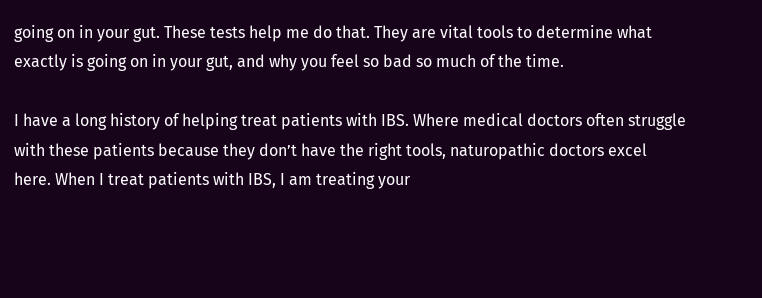going on in your gut. These tests help me do that. They are vital tools to determine what exactly is going on in your gut, and why you feel so bad so much of the time.

I have a long history of helping treat patients with IBS. Where medical doctors often struggle with these patients because they don’t have the right tools, naturopathic doctors excel here. When I treat patients with IBS, I am treating your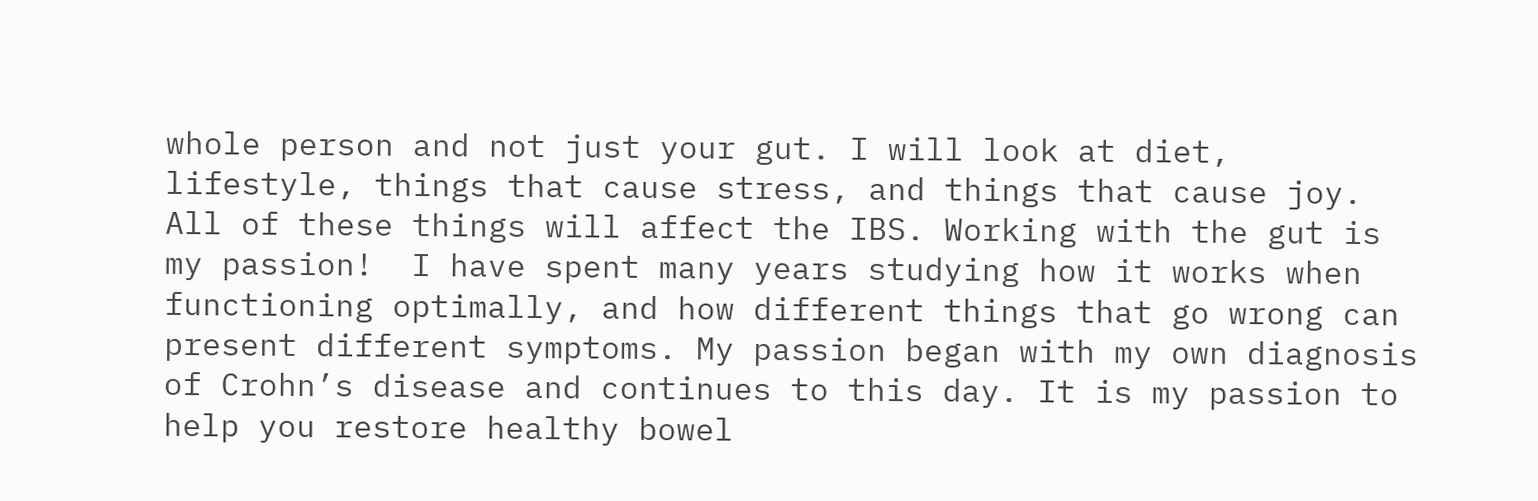whole person and not just your gut. I will look at diet, lifestyle, things that cause stress, and things that cause joy. All of these things will affect the IBS. Working with the gut is my passion!  I have spent many years studying how it works when functioning optimally, and how different things that go wrong can present different symptoms. My passion began with my own diagnosis of Crohn’s disease and continues to this day. It is my passion to help you restore healthy bowel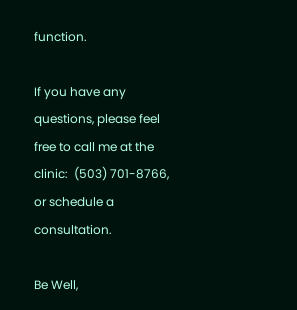function.

If you have any questions, please feel free to call me at the clinic:  (503) 701-8766, or schedule a consultation.

Be Well,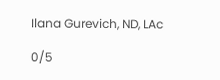Ilana Gurevich, ND, LAc

0/5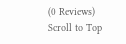(0 Reviews)
Scroll to Top